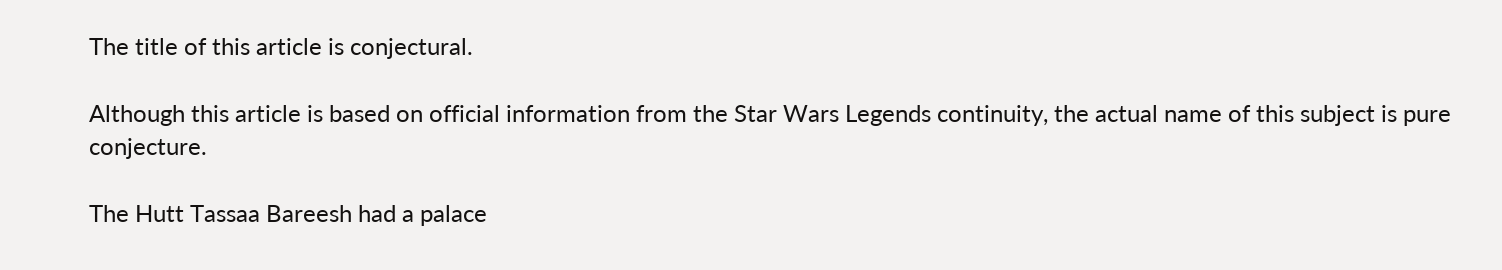The title of this article is conjectural.

Although this article is based on official information from the Star Wars Legends continuity, the actual name of this subject is pure conjecture.

The Hutt Tassaa Bareesh had a palace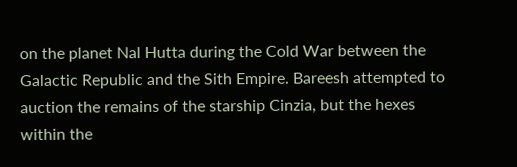on the planet Nal Hutta during the Cold War between the Galactic Republic and the Sith Empire. Bareesh attempted to auction the remains of the starship Cinzia, but the hexes within the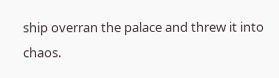ship overran the palace and threw it into chaos.